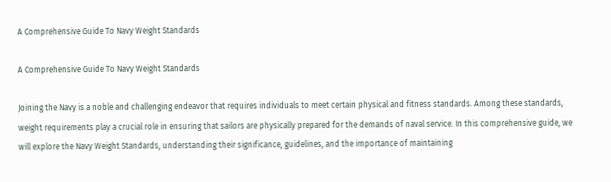A Comprehensive Guide To Navy Weight Standards

A Comprehensive Guide To Navy Weight Standards

Joining the Navy is a noble and challenging endeavor that requires individuals to meet certain physical and fitness standards. Among these standards, weight requirements play a crucial role in ensuring that sailors are physically prepared for the demands of naval service. In this comprehensive guide, we will explore the Navy Weight Standards, understanding their significance, guidelines, and the importance of maintaining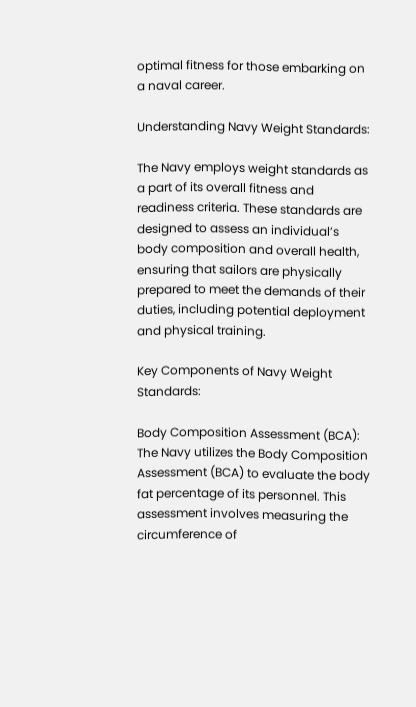optimal fitness for those embarking on a naval career.

Understanding Navy Weight Standards:

The Navy employs weight standards as a part of its overall fitness and readiness criteria. These standards are designed to assess an individual’s body composition and overall health, ensuring that sailors are physically prepared to meet the demands of their duties, including potential deployment and physical training.

Key Components of Navy Weight Standards:

Body Composition Assessment (BCA):
The Navy utilizes the Body Composition Assessment (BCA) to evaluate the body fat percentage of its personnel. This assessment involves measuring the circumference of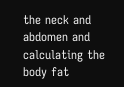the neck and abdomen and calculating the body fat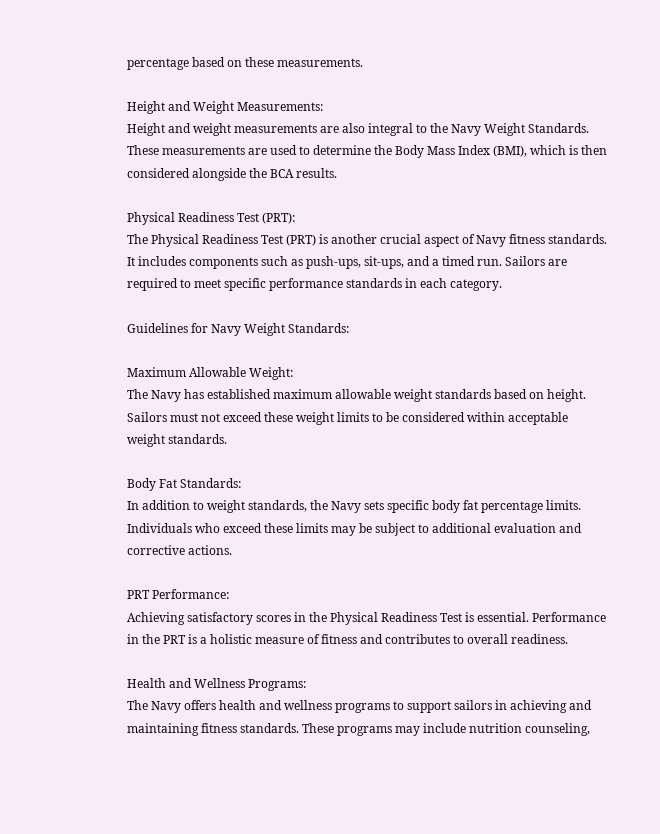percentage based on these measurements.

Height and Weight Measurements:
Height and weight measurements are also integral to the Navy Weight Standards. These measurements are used to determine the Body Mass Index (BMI), which is then considered alongside the BCA results.

Physical Readiness Test (PRT):
The Physical Readiness Test (PRT) is another crucial aspect of Navy fitness standards. It includes components such as push-ups, sit-ups, and a timed run. Sailors are required to meet specific performance standards in each category.

Guidelines for Navy Weight Standards:

Maximum Allowable Weight:
The Navy has established maximum allowable weight standards based on height. Sailors must not exceed these weight limits to be considered within acceptable weight standards.

Body Fat Standards:
In addition to weight standards, the Navy sets specific body fat percentage limits. Individuals who exceed these limits may be subject to additional evaluation and corrective actions.

PRT Performance:
Achieving satisfactory scores in the Physical Readiness Test is essential. Performance in the PRT is a holistic measure of fitness and contributes to overall readiness.

Health and Wellness Programs:
The Navy offers health and wellness programs to support sailors in achieving and maintaining fitness standards. These programs may include nutrition counseling,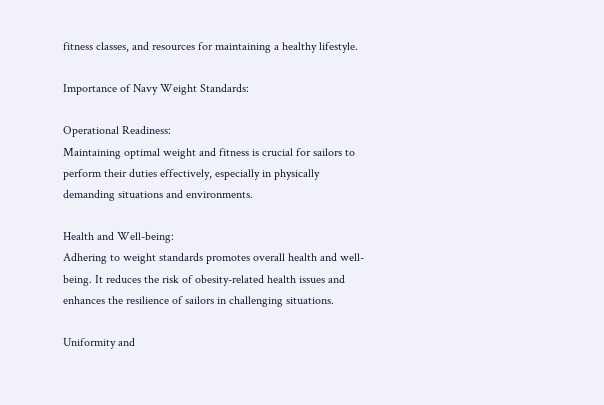fitness classes, and resources for maintaining a healthy lifestyle.

Importance of Navy Weight Standards:

Operational Readiness:
Maintaining optimal weight and fitness is crucial for sailors to perform their duties effectively, especially in physically demanding situations and environments.

Health and Well-being:
Adhering to weight standards promotes overall health and well-being. It reduces the risk of obesity-related health issues and enhances the resilience of sailors in challenging situations.

Uniformity and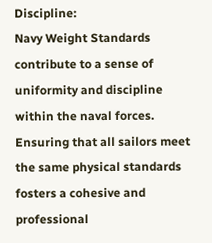Discipline:
Navy Weight Standards contribute to a sense of uniformity and discipline within the naval forces. Ensuring that all sailors meet the same physical standards fosters a cohesive and professional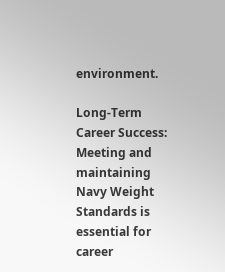environment.

Long-Term Career Success:
Meeting and maintaining Navy Weight Standards is essential for career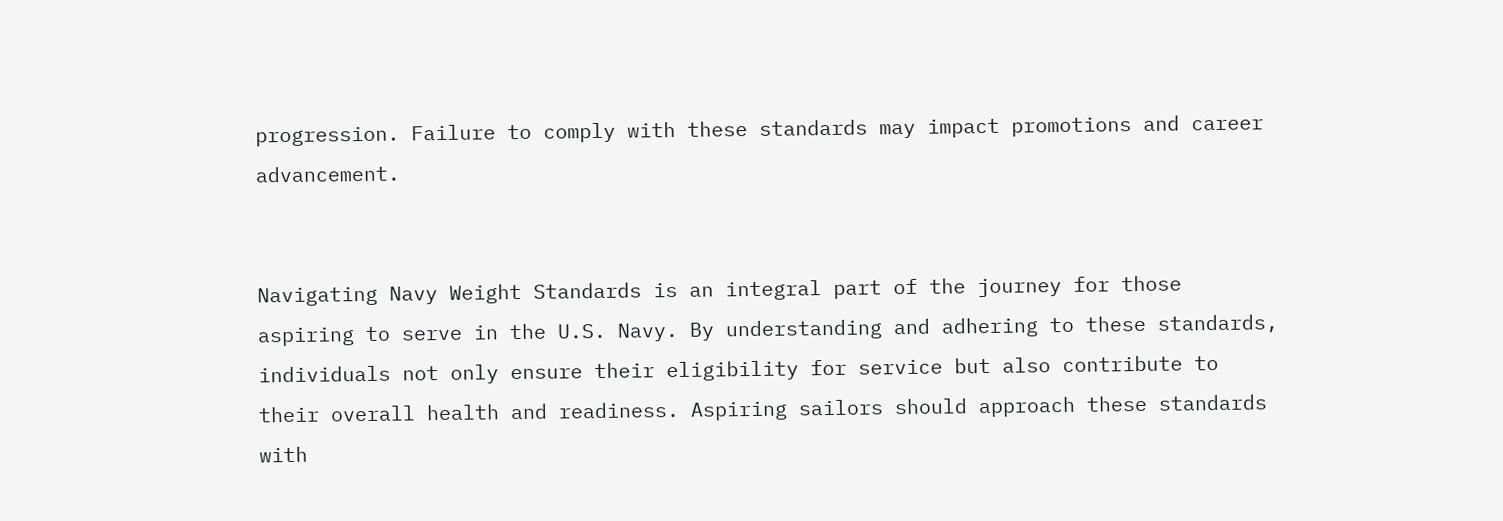progression. Failure to comply with these standards may impact promotions and career advancement.


Navigating Navy Weight Standards is an integral part of the journey for those aspiring to serve in the U.S. Navy. By understanding and adhering to these standards, individuals not only ensure their eligibility for service but also contribute to their overall health and readiness. Aspiring sailors should approach these standards with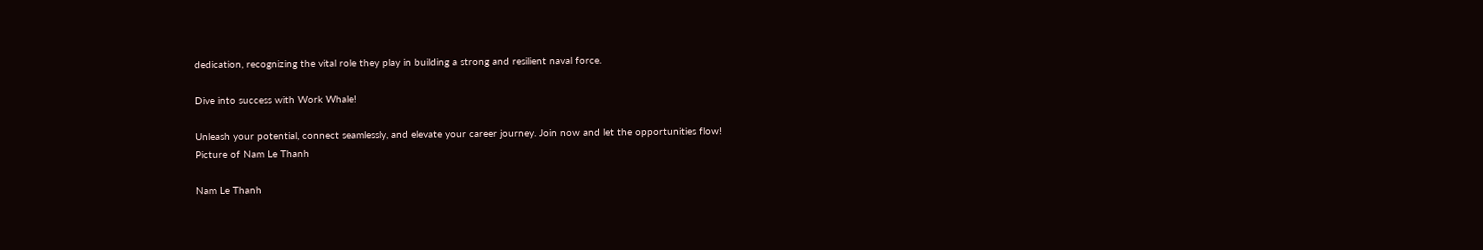dedication, recognizing the vital role they play in building a strong and resilient naval force.

Dive into success with Work Whale!

Unleash your potential, connect seamlessly, and elevate your career journey. Join now and let the opportunities flow!
Picture of Nam Le Thanh

Nam Le Thanh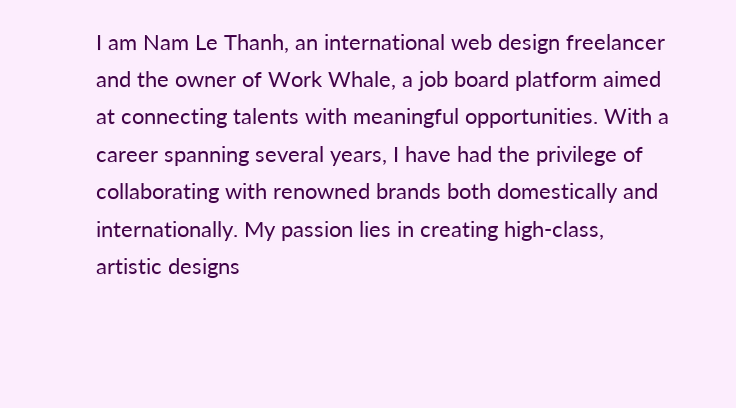I am Nam Le Thanh, an international web design freelancer and the owner of Work Whale, a job board platform aimed at connecting talents with meaningful opportunities. With a career spanning several years, I have had the privilege of collaborating with renowned brands both domestically and internationally. My passion lies in creating high-class, artistic designs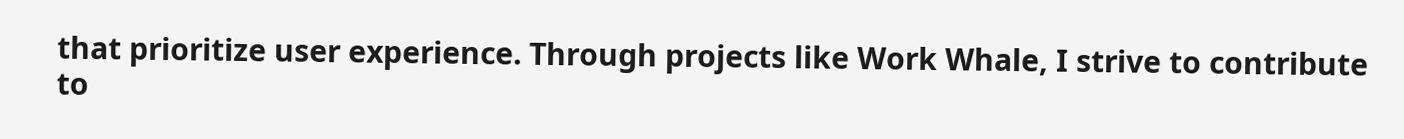that prioritize user experience. Through projects like Work Whale, I strive to contribute to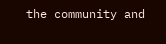the community and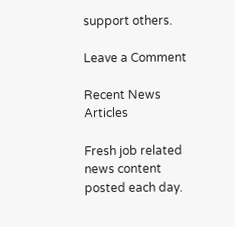support others.

Leave a Comment

Recent News Articles

Fresh job related news content posted each day.